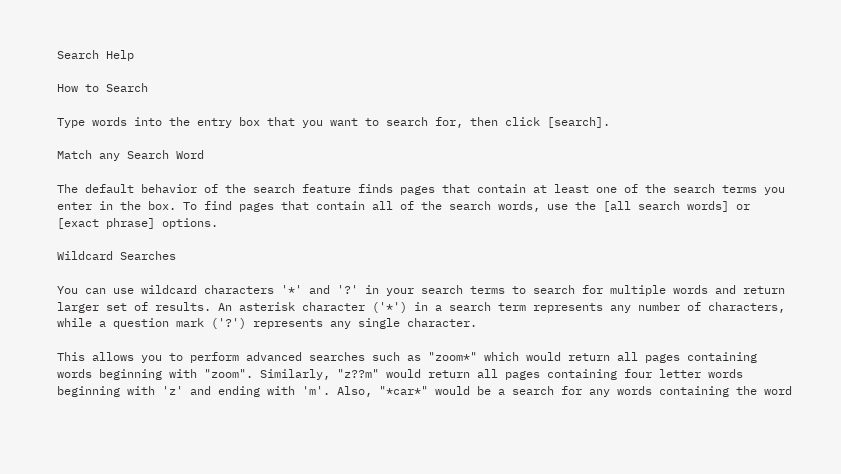Search Help

How to Search

Type words into the entry box that you want to search for, then click [search].

Match any Search Word

The default behavior of the search feature finds pages that contain at least one of the search terms you enter in the box. To find pages that contain all of the search words, use the [all search words] or [exact phrase] options.

Wildcard Searches

You can use wildcard characters '*' and '?' in your search terms to search for multiple words and return larger set of results. An asterisk character ('*') in a search term represents any number of characters, while a question mark ('?') represents any single character.

This allows you to perform advanced searches such as "zoom*" which would return all pages containing words beginning with "zoom". Similarly, "z??m" would return all pages containing four letter words beginning with 'z' and ending with 'm'. Also, "*car*" would be a search for any words containing the word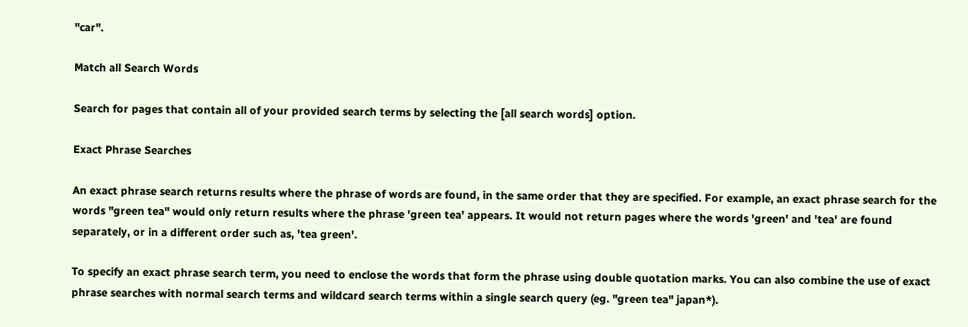"car".

Match all Search Words

Search for pages that contain all of your provided search terms by selecting the [all search words] option.

Exact Phrase Searches

An exact phrase search returns results where the phrase of words are found, in the same order that they are specified. For example, an exact phrase search for the words "green tea" would only return results where the phrase 'green tea' appears. It would not return pages where the words 'green' and 'tea' are found separately, or in a different order such as, 'tea green'.

To specify an exact phrase search term, you need to enclose the words that form the phrase using double quotation marks. You can also combine the use of exact phrase searches with normal search terms and wildcard search terms within a single search query (eg. "green tea" japan*).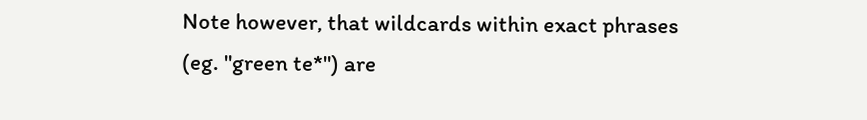Note however, that wildcards within exact phrases (eg. "green te*") are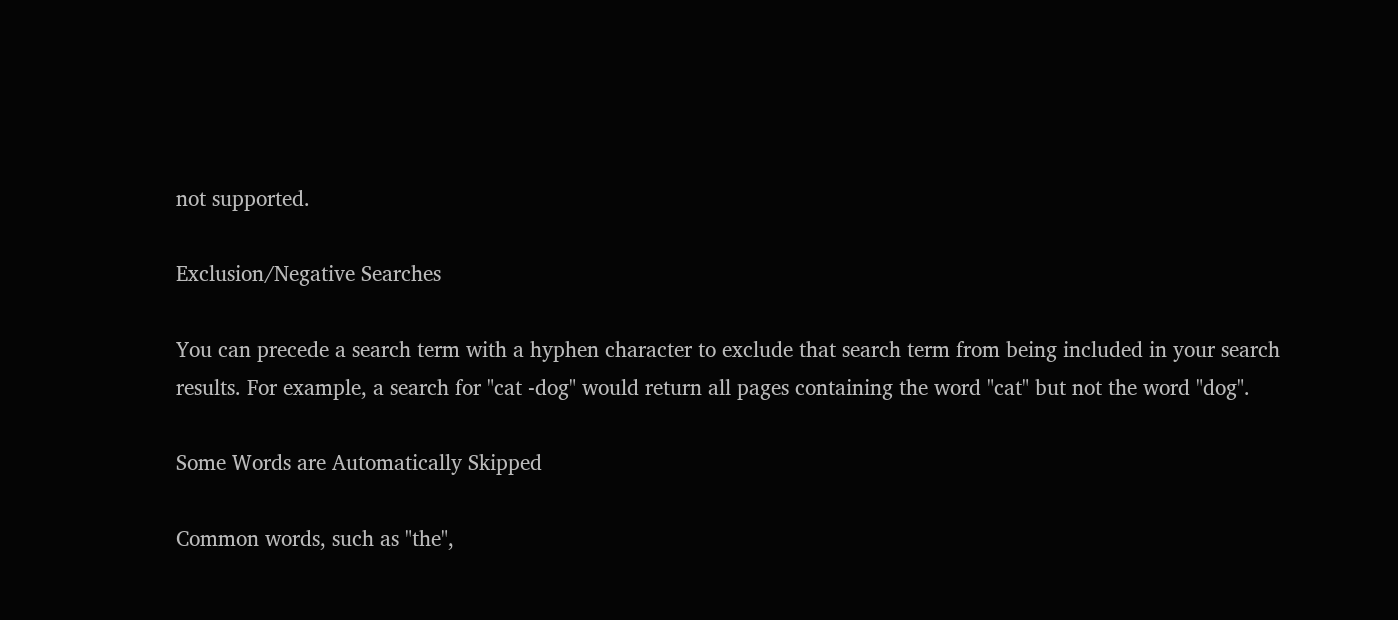not supported.

Exclusion/Negative Searches

You can precede a search term with a hyphen character to exclude that search term from being included in your search results. For example, a search for "cat -dog" would return all pages containing the word "cat" but not the word "dog".

Some Words are Automatically Skipped

Common words, such as "the",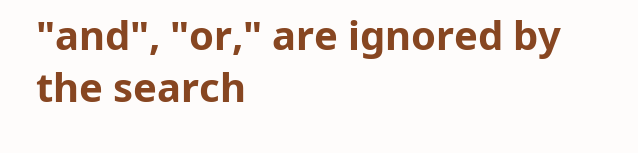"and", "or," are ignored by the search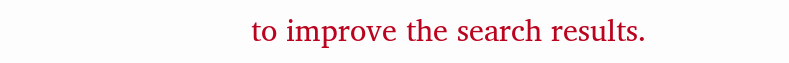to improve the search results.